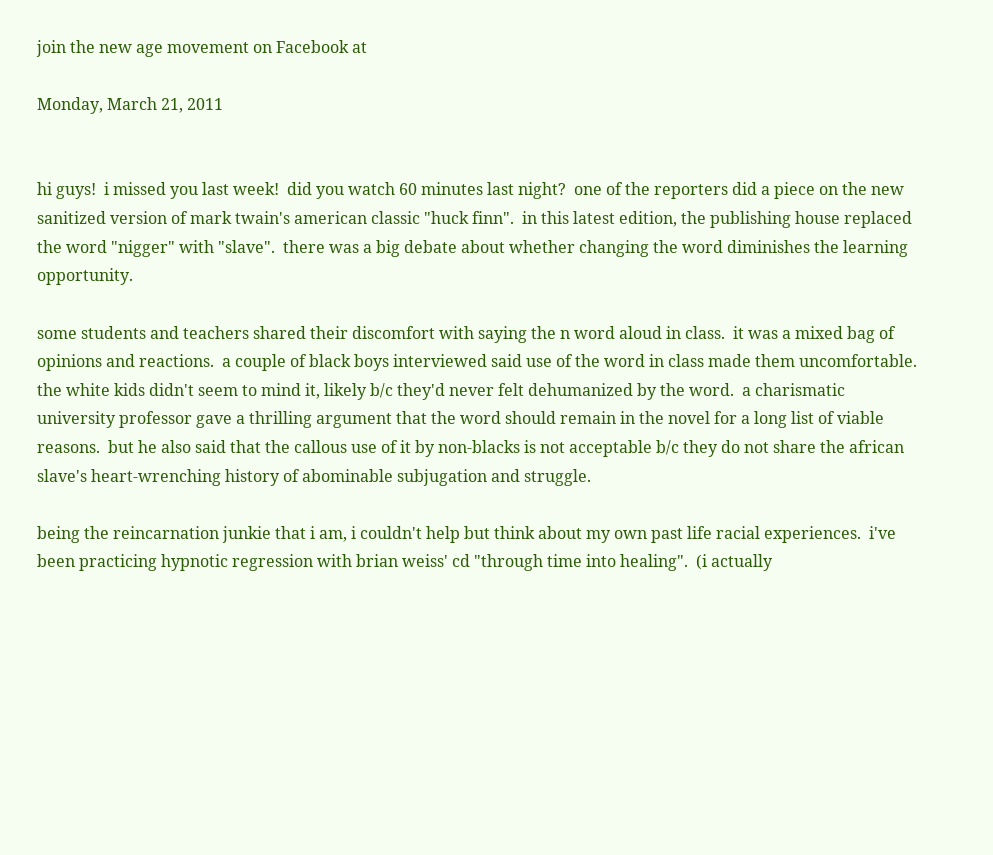join the new age movement on Facebook at

Monday, March 21, 2011


hi guys!  i missed you last week!  did you watch 60 minutes last night?  one of the reporters did a piece on the new sanitized version of mark twain's american classic "huck finn".  in this latest edition, the publishing house replaced the word "nigger" with "slave".  there was a big debate about whether changing the word diminishes the learning opportunity.

some students and teachers shared their discomfort with saying the n word aloud in class.  it was a mixed bag of opinions and reactions.  a couple of black boys interviewed said use of the word in class made them uncomfortable.  the white kids didn't seem to mind it, likely b/c they'd never felt dehumanized by the word.  a charismatic university professor gave a thrilling argument that the word should remain in the novel for a long list of viable reasons.  but he also said that the callous use of it by non-blacks is not acceptable b/c they do not share the african slave's heart-wrenching history of abominable subjugation and struggle.

being the reincarnation junkie that i am, i couldn't help but think about my own past life racial experiences.  i've been practicing hypnotic regression with brian weiss' cd "through time into healing".  (i actually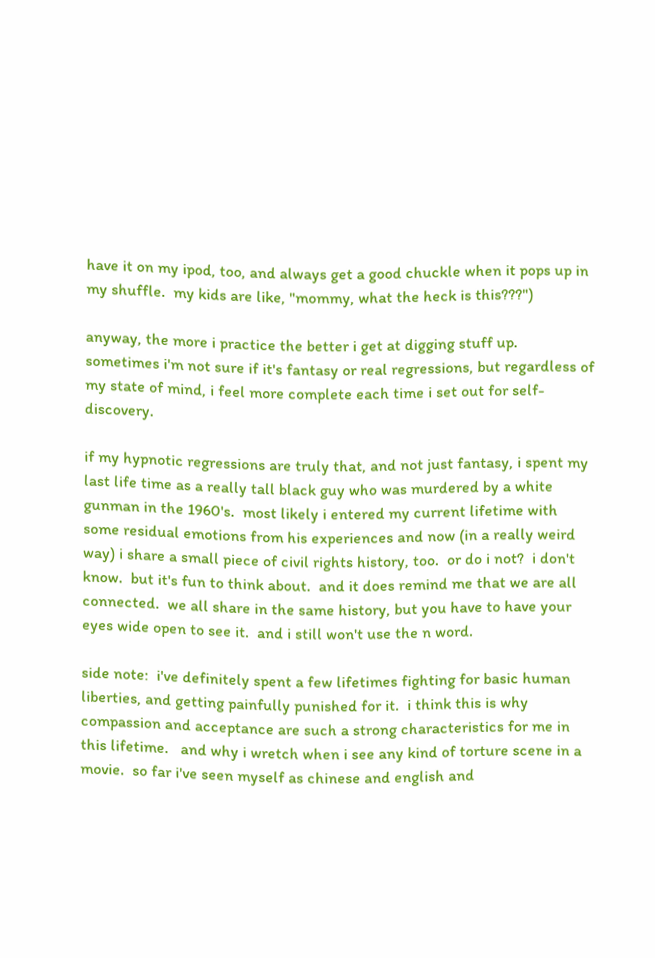have it on my ipod, too, and always get a good chuckle when it pops up in my shuffle.  my kids are like, "mommy, what the heck is this???")

anyway, the more i practice the better i get at digging stuff up.  sometimes i'm not sure if it's fantasy or real regressions, but regardless of my state of mind, i feel more complete each time i set out for self-discovery.

if my hypnotic regressions are truly that, and not just fantasy, i spent my last life time as a really tall black guy who was murdered by a white gunman in the 1960's.  most likely i entered my current lifetime with some residual emotions from his experiences and now (in a really weird way) i share a small piece of civil rights history, too.  or do i not?  i don't know.  but it's fun to think about.  and it does remind me that we are all connected.  we all share in the same history, but you have to have your eyes wide open to see it.  and i still won't use the n word.

side note:  i've definitely spent a few lifetimes fighting for basic human liberties, and getting painfully punished for it.  i think this is why compassion and acceptance are such a strong characteristics for me in this lifetime.   and why i wretch when i see any kind of torture scene in a movie.  so far i've seen myself as chinese and english and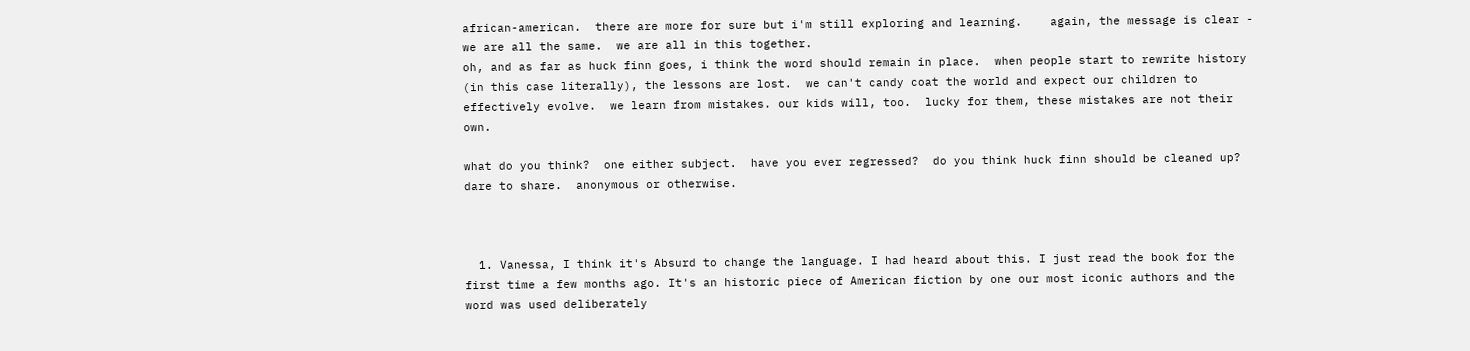african-american.  there are more for sure but i'm still exploring and learning.    again, the message is clear - we are all the same.  we are all in this together.
oh, and as far as huck finn goes, i think the word should remain in place.  when people start to rewrite history (in this case literally), the lessons are lost.  we can't candy coat the world and expect our children to effectively evolve.  we learn from mistakes. our kids will, too.  lucky for them, these mistakes are not their own.

what do you think?  one either subject.  have you ever regressed?  do you think huck finn should be cleaned up?  dare to share.  anonymous or otherwise.



  1. Vanessa, I think it's Absurd to change the language. I had heard about this. I just read the book for the first time a few months ago. It's an historic piece of American fiction by one our most iconic authors and the word was used deliberately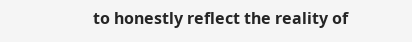to honestly reflect the reality of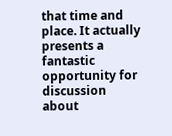that time and place. It actually presents a fantastic opportunity for discussion about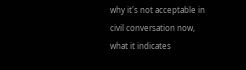why it's not acceptable in civil conversation now, what it indicates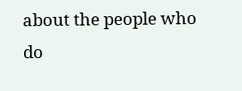about the people who do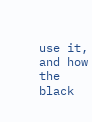use it, and how the black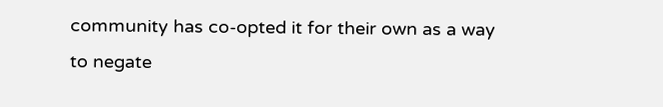community has co-opted it for their own as a way to negate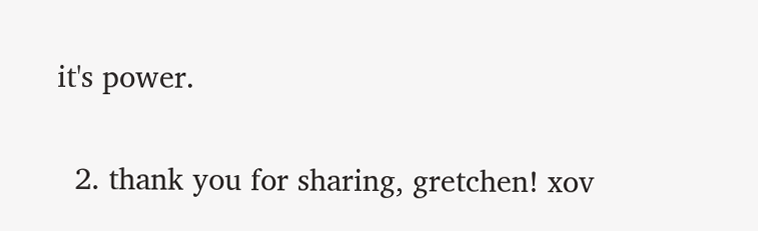it's power.

  2. thank you for sharing, gretchen! xov